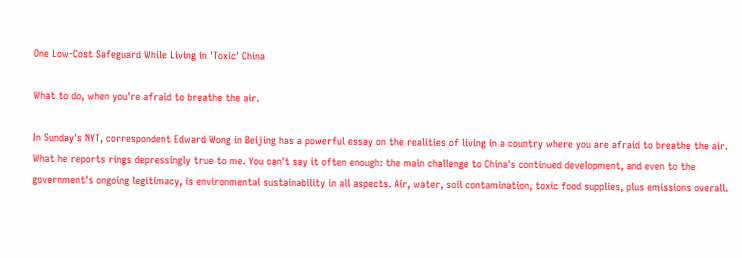One Low-Cost Safeguard While Living in 'Toxic' China

What to do, when you're afraid to breathe the air.

In Sunday's NYT, correspondent Edward Wong in Beijing has a powerful essay on the realities of living in a country where you are afraid to breathe the air. What he reports rings depressingly true to me. You can't say it often enough: the main challenge to China's continued development, and even to the government's ongoing legitimacy, is environmental sustainability in all aspects. Air, water, soil contamination, toxic food supplies, plus emissions overall.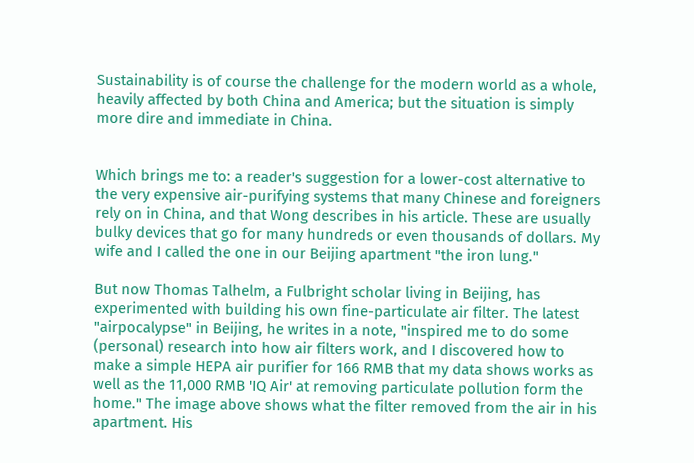Sustainability is of course the challenge for the modern world as a whole, heavily affected by both China and America; but the situation is simply more dire and immediate in China.


Which brings me to: a reader's suggestion for a lower-cost alternative to the very expensive air-purifying systems that many Chinese and foreigners rely on in China, and that Wong describes in his article. These are usually bulky devices that go for many hundreds or even thousands of dollars. My wife and I called the one in our Beijing apartment "the iron lung."

But now Thomas Talhelm, a Fulbright scholar living in Beijing, has experimented with building his own fine-particulate air filter. The latest "airpocalypse" in Beijing, he writes in a note, "inspired me to do some (personal) research into how air filters work, and I discovered how to make a simple HEPA air purifier for 166 RMB that my data shows works as well as the 11,000 RMB 'IQ Air' at removing particulate pollution form the home." The image above shows what the filter removed from the air in his apartment. His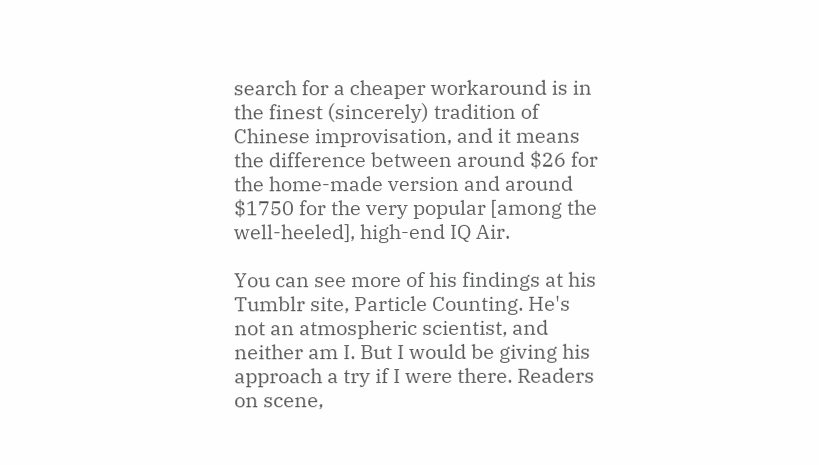search for a cheaper workaround is in the finest (sincerely) tradition of Chinese improvisation, and it means the difference between around $26 for the home-made version and around $1750 for the very popular [among the well-heeled], high-end IQ Air.

You can see more of his findings at his Tumblr site, Particle Counting. He's not an atmospheric scientist, and neither am I. But I would be giving his approach a try if I were there. Readers on scene,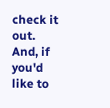check it out. And, if you'd like to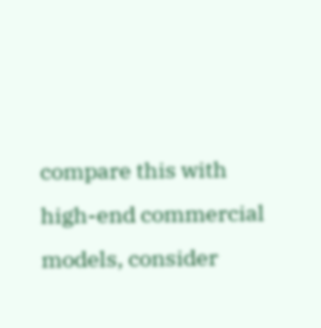compare this with high-end commercial models, consider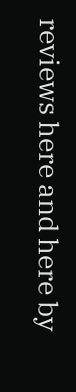reviews here and here by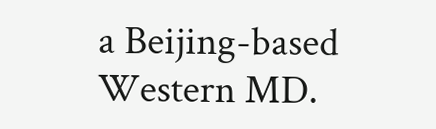a Beijing-based Western MD.